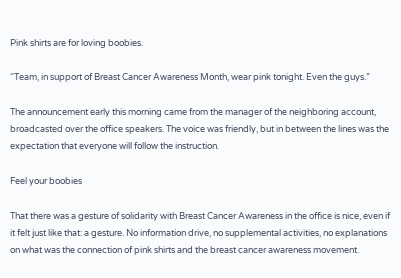Pink shirts are for loving boobies.

“Team, in support of Breast Cancer Awareness Month, wear pink tonight. Even the guys.”

The announcement early this morning came from the manager of the neighboring account, broadcasted over the office speakers. The voice was friendly, but in between the lines was the expectation that everyone will follow the instruction.

Feel your boobies

That there was a gesture of solidarity with Breast Cancer Awareness in the office is nice, even if it felt just like that: a gesture. No information drive, no supplemental activities, no explanations on what was the connection of pink shirts and the breast cancer awareness movement.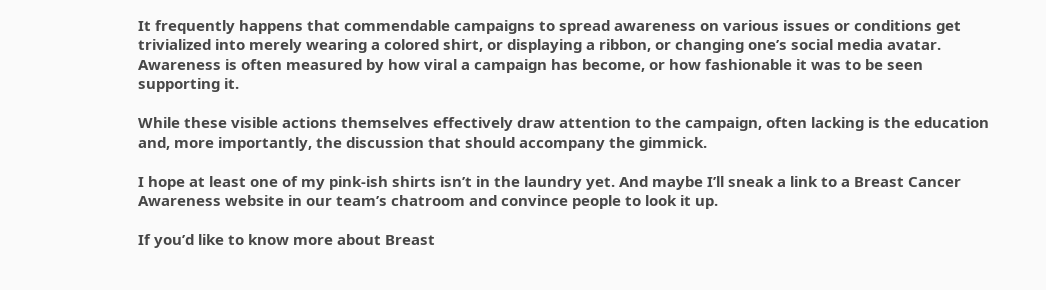It frequently happens that commendable campaigns to spread awareness on various issues or conditions get trivialized into merely wearing a colored shirt, or displaying a ribbon, or changing one’s social media avatar. Awareness is often measured by how viral a campaign has become, or how fashionable it was to be seen supporting it.

While these visible actions themselves effectively draw attention to the campaign, often lacking is the education and, more importantly, the discussion that should accompany the gimmick.

I hope at least one of my pink-ish shirts isn’t in the laundry yet. And maybe I’ll sneak a link to a Breast Cancer Awareness website in our team’s chatroom and convince people to look it up.

If you’d like to know more about Breast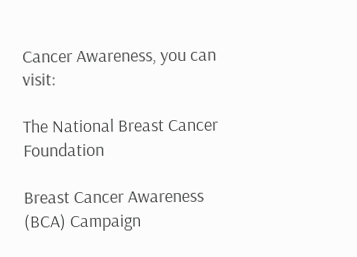Cancer Awareness, you can visit:

The National Breast Cancer Foundation

Breast Cancer Awareness (BCA) Campaign